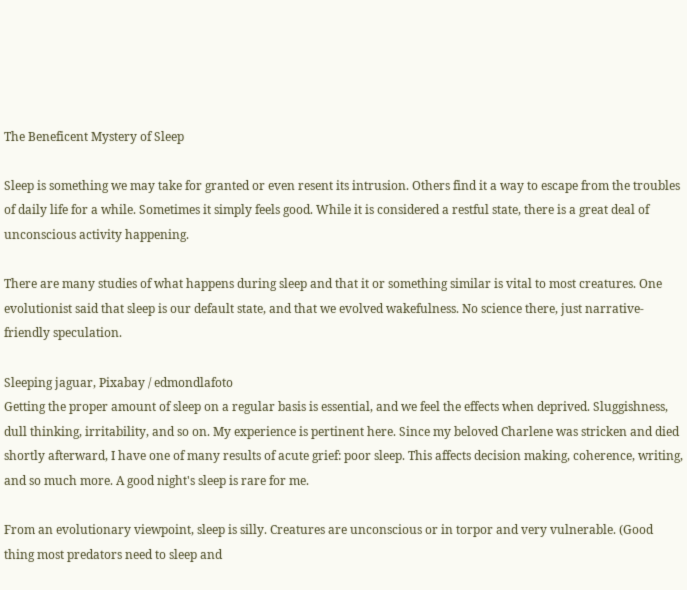The Beneficent Mystery of Sleep

Sleep is something we may take for granted or even resent its intrusion. Others find it a way to escape from the troubles of daily life for a while. Sometimes it simply feels good. While it is considered a restful state, there is a great deal of unconscious activity happening.

There are many studies of what happens during sleep and that it or something similar is vital to most creatures. One evolutionist said that sleep is our default state, and that we evolved wakefulness. No science there, just narrative-friendly speculation.

Sleeping jaguar, Pixabay / edmondlafoto
Getting the proper amount of sleep on a regular basis is essential, and we feel the effects when deprived. Sluggishness, dull thinking, irritability, and so on. My experience is pertinent here. Since my beloved Charlene was stricken and died shortly afterward, I have one of many results of acute grief: poor sleep. This affects decision making, coherence, writing, and so much more. A good night's sleep is rare for me.

From an evolutionary viewpoint, sleep is silly. Creatures are unconscious or in torpor and very vulnerable. (Good thing most predators need to sleep and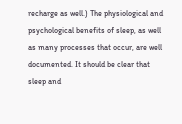recharge as well.) The physiological and psychological benefits of sleep, as well as many processes that occur, are well documented. It should be clear that sleep and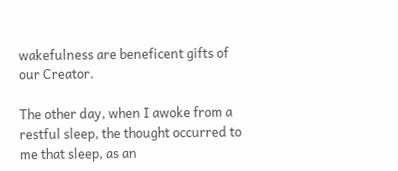wakefulness are beneficent gifts of our Creator.

The other day, when I awoke from a restful sleep, the thought occurred to me that sleep, as an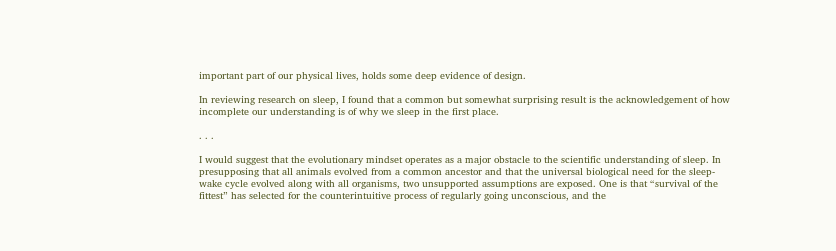important part of our physical lives, holds some deep evidence of design.

In reviewing research on sleep, I found that a common but somewhat surprising result is the acknowledgement of how incomplete our understanding is of why we sleep in the first place.

. . .

I would suggest that the evolutionary mindset operates as a major obstacle to the scientific understanding of sleep. In presupposing that all animals evolved from a common ancestor and that the universal biological need for the sleep-wake cycle evolved along with all organisms, two unsupported assumptions are exposed. One is that “survival of the fittest” has selected for the counterintuitive process of regularly going unconscious, and the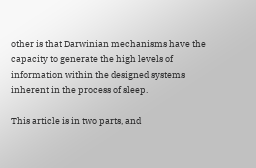other is that Darwinian mechanisms have the capacity to generate the high levels of information within the designed systems inherent in the process of sleep.

This article is in two parts, and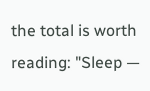the total is worth reading: "Sleep —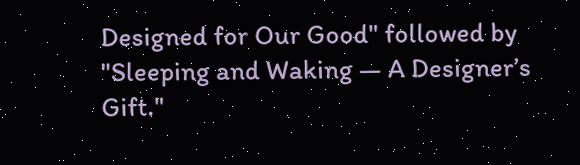Designed for Our Good" followed by "Sleeping and Waking — A Designer’s Gift."